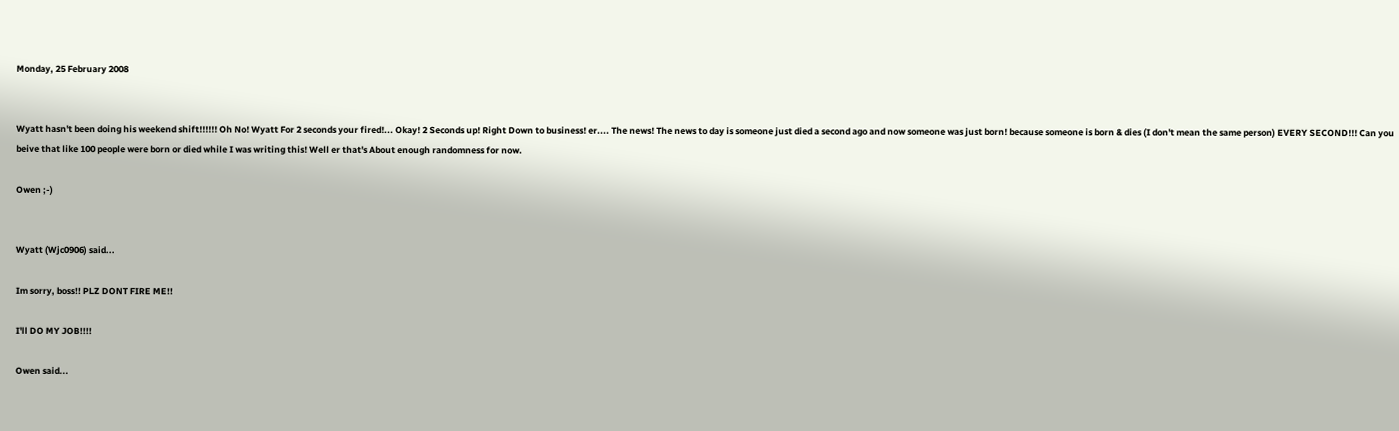Monday, 25 February 2008


Wyatt hasn't been doing his weekend shift!!!!!! Oh No! Wyatt For 2 seconds your fired!... Okay! 2 Seconds up! Right Down to business! er.... The news! The news to day is someone just died a second ago and now someone was just born! because someone is born & dies (I don't mean the same person) EVERY SECOND!!! Can you beive that like 100 people were born or died while I was writing this! Well er that's About enough randomness for now.

Owen ;-)


Wyatt (Wjc0906) said...

Im sorry, boss!! PLZ DONT FIRE ME!!

I'll DO MY JOB!!!!

Owen said...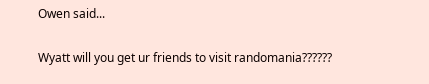Owen said...

Wyatt will you get ur friends to visit randomania??????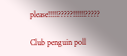please!!!!!?????!!!!!!?????

Club penguin poll